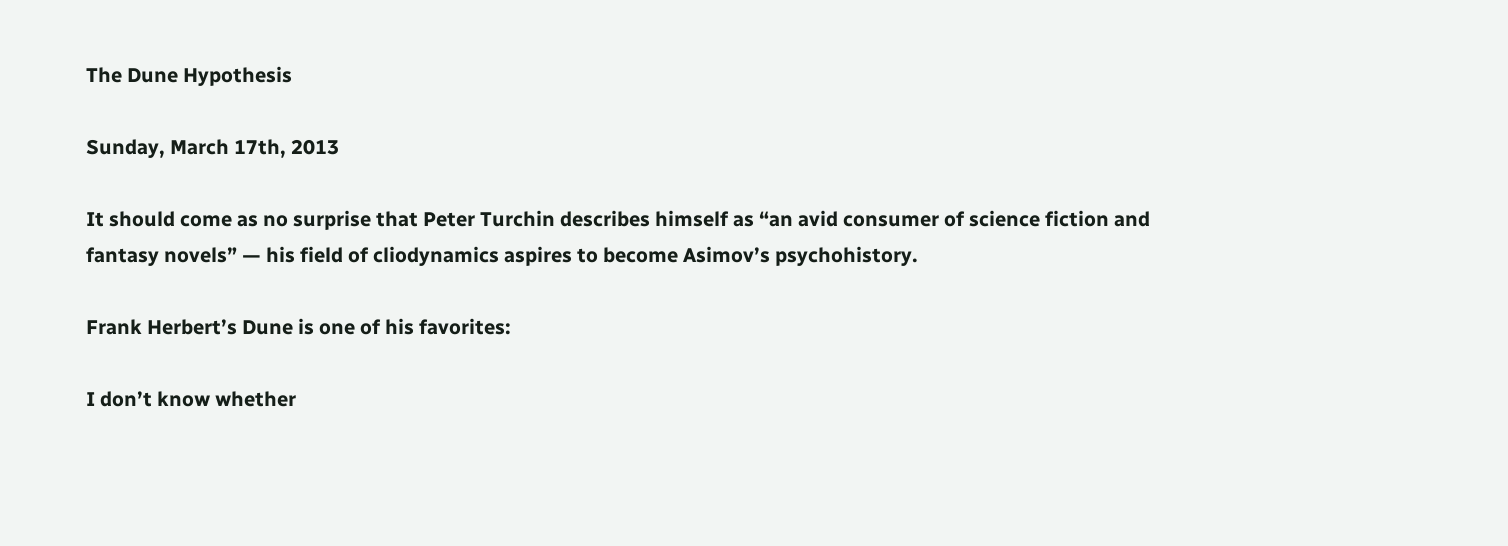The Dune Hypothesis

Sunday, March 17th, 2013

It should come as no surprise that Peter Turchin describes himself as “an avid consumer of science fiction and fantasy novels” — his field of cliodynamics aspires to become Asimov’s psychohistory.

Frank Herbert’s Dune is one of his favorites:

I don’t know whether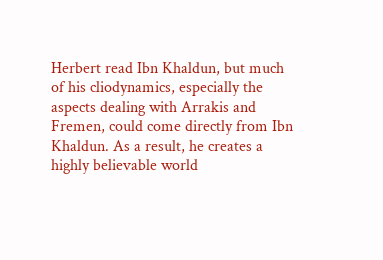Herbert read Ibn Khaldun, but much of his cliodynamics, especially the aspects dealing with Arrakis and Fremen, could come directly from Ibn Khaldun. As a result, he creates a highly believable world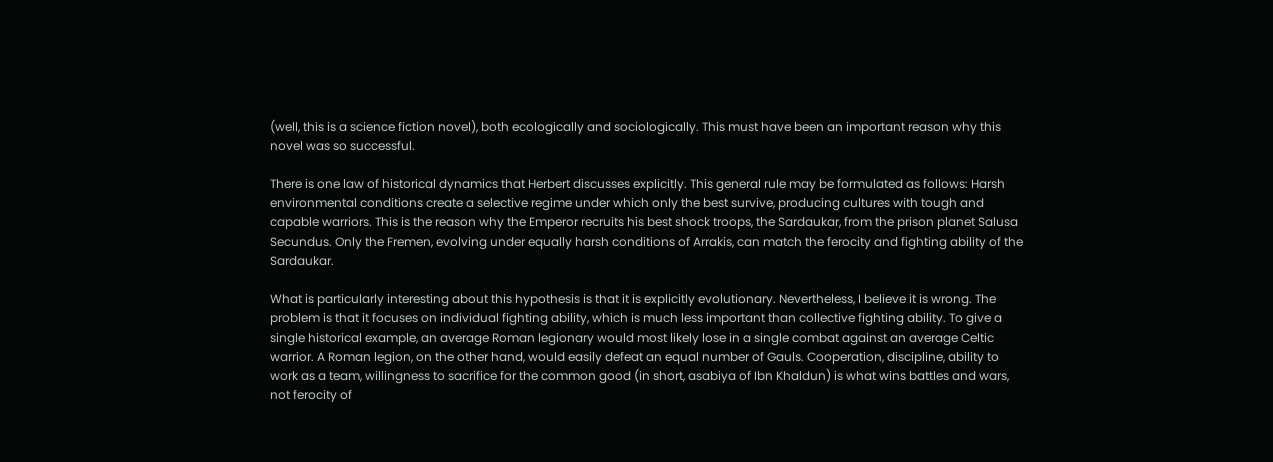(well, this is a science fiction novel), both ecologically and sociologically. This must have been an important reason why this novel was so successful.

There is one law of historical dynamics that Herbert discusses explicitly. This general rule may be formulated as follows: Harsh environmental conditions create a selective regime under which only the best survive, producing cultures with tough and capable warriors. This is the reason why the Emperor recruits his best shock troops, the Sardaukar, from the prison planet Salusa Secundus. Only the Fremen, evolving under equally harsh conditions of Arrakis, can match the ferocity and fighting ability of the Sardaukar.

What is particularly interesting about this hypothesis is that it is explicitly evolutionary. Nevertheless, I believe it is wrong. The problem is that it focuses on individual fighting ability, which is much less important than collective fighting ability. To give a single historical example, an average Roman legionary would most likely lose in a single combat against an average Celtic warrior. A Roman legion, on the other hand, would easily defeat an equal number of Gauls. Cooperation, discipline, ability to work as a team, willingness to sacrifice for the common good (in short, asabiya of Ibn Khaldun) is what wins battles and wars, not ferocity of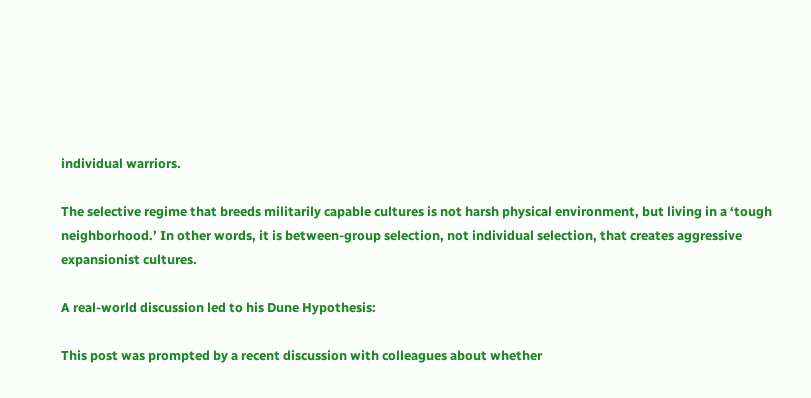individual warriors.

The selective regime that breeds militarily capable cultures is not harsh physical environment, but living in a ‘tough neighborhood.’ In other words, it is between-group selection, not individual selection, that creates aggressive expansionist cultures.

A real-world discussion led to his Dune Hypothesis:

This post was prompted by a recent discussion with colleagues about whether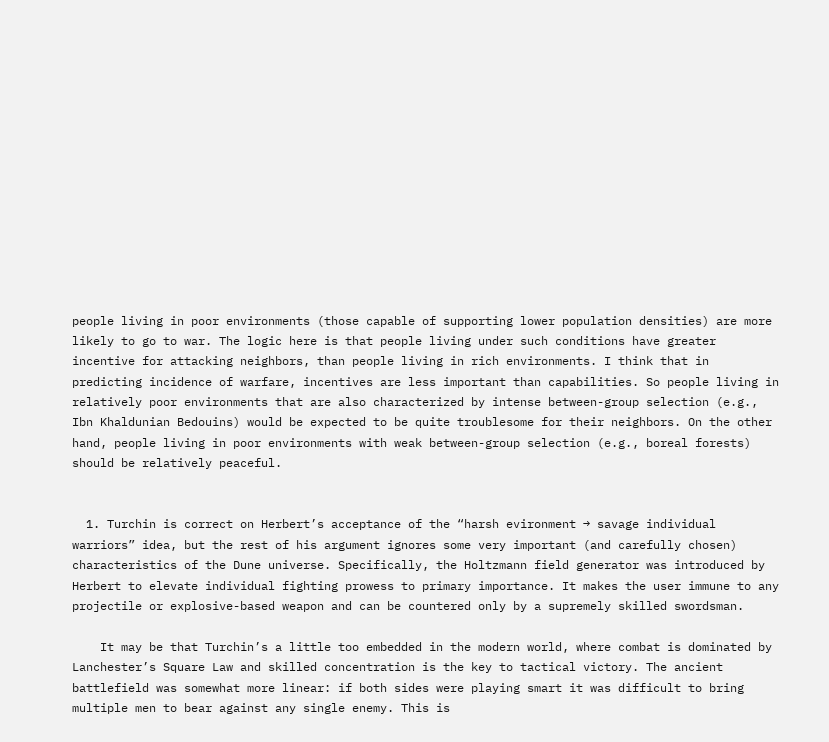people living in poor environments (those capable of supporting lower population densities) are more likely to go to war. The logic here is that people living under such conditions have greater incentive for attacking neighbors, than people living in rich environments. I think that in predicting incidence of warfare, incentives are less important than capabilities. So people living in relatively poor environments that are also characterized by intense between-group selection (e.g., Ibn Khaldunian Bedouins) would be expected to be quite troublesome for their neighbors. On the other hand, people living in poor environments with weak between-group selection (e.g., boreal forests) should be relatively peaceful.


  1. Turchin is correct on Herbert’s acceptance of the “harsh evironment → savage individual warriors” idea, but the rest of his argument ignores some very important (and carefully chosen) characteristics of the Dune universe. Specifically, the Holtzmann field generator was introduced by Herbert to elevate individual fighting prowess to primary importance. It makes the user immune to any projectile or explosive-based weapon and can be countered only by a supremely skilled swordsman.

    It may be that Turchin’s a little too embedded in the modern world, where combat is dominated by Lanchester’s Square Law and skilled concentration is the key to tactical victory. The ancient battlefield was somewhat more linear: if both sides were playing smart it was difficult to bring multiple men to bear against any single enemy. This is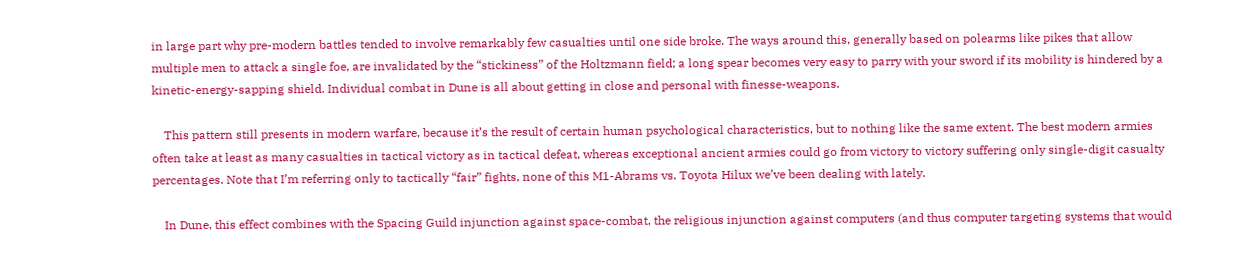in large part why pre-modern battles tended to involve remarkably few casualties until one side broke. The ways around this, generally based on polearms like pikes that allow multiple men to attack a single foe, are invalidated by the “stickiness” of the Holtzmann field; a long spear becomes very easy to parry with your sword if its mobility is hindered by a kinetic-energy-sapping shield. Individual combat in Dune is all about getting in close and personal with finesse-weapons.

    This pattern still presents in modern warfare, because it’s the result of certain human psychological characteristics, but to nothing like the same extent. The best modern armies often take at least as many casualties in tactical victory as in tactical defeat, whereas exceptional ancient armies could go from victory to victory suffering only single-digit casualty percentages. Note that I’m referring only to tactically “fair” fights, none of this M1-Abrams vs. Toyota Hilux we’ve been dealing with lately.

    In Dune, this effect combines with the Spacing Guild injunction against space-combat, the religious injunction against computers (and thus computer targeting systems that would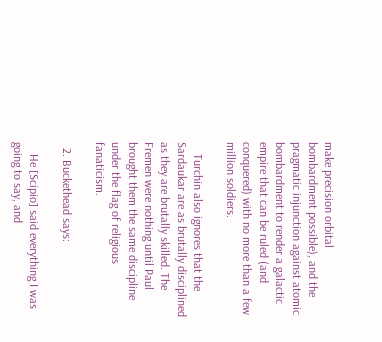make precision orbital bombardment possible), and the pragmatic injunction against atomic bombardment to render a galactic empire that can be ruled (and conquered) with no more than a few million soldiers.

    Turchin also ignores that the Sardaukar are as brutally disciplined as they are brutally skilled. The Fremen were nothing until Paul brought them the same discipline under the flag of religious fanaticism.

  2. Buckethead says:

    He [Scipio] said everything I was going to say, and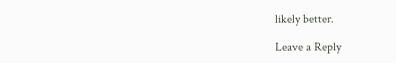likely better.

Leave a Reply